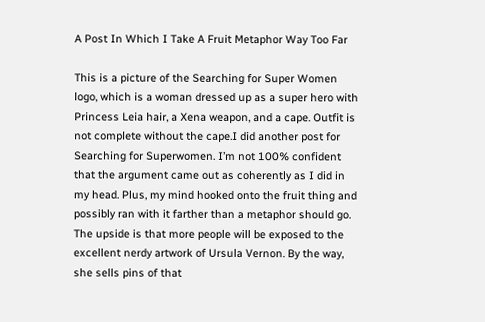A Post In Which I Take A Fruit Metaphor Way Too Far

This is a picture of the Searching for Super Women logo, which is a woman dressed up as a super hero with Princess Leia hair, a Xena weapon, and a cape. Outfit is not complete without the cape.I did another post for Searching for Superwomen. I’m not 100% confident that the argument came out as coherently as I did in my head. Plus, my mind hooked onto the fruit thing and possibly ran with it farther than a metaphor should go. The upside is that more people will be exposed to the excellent nerdy artwork of Ursula Vernon. By the way, she sells pins of that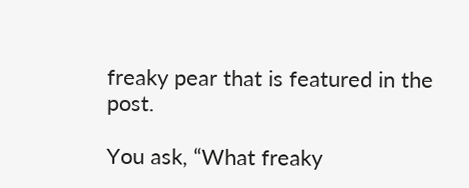freaky pear that is featured in the post.

You ask, “What freaky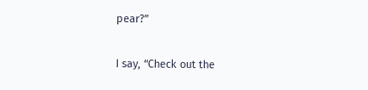pear?”

I say, “Check out the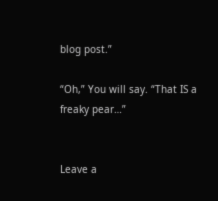blog post.”

“Oh,” You will say. “That IS a freaky pear…”


Leave a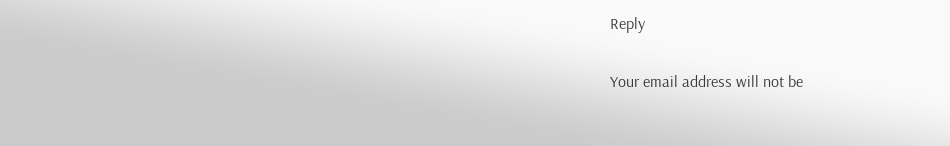Reply

Your email address will not be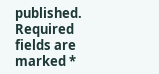published. Required fields are marked *